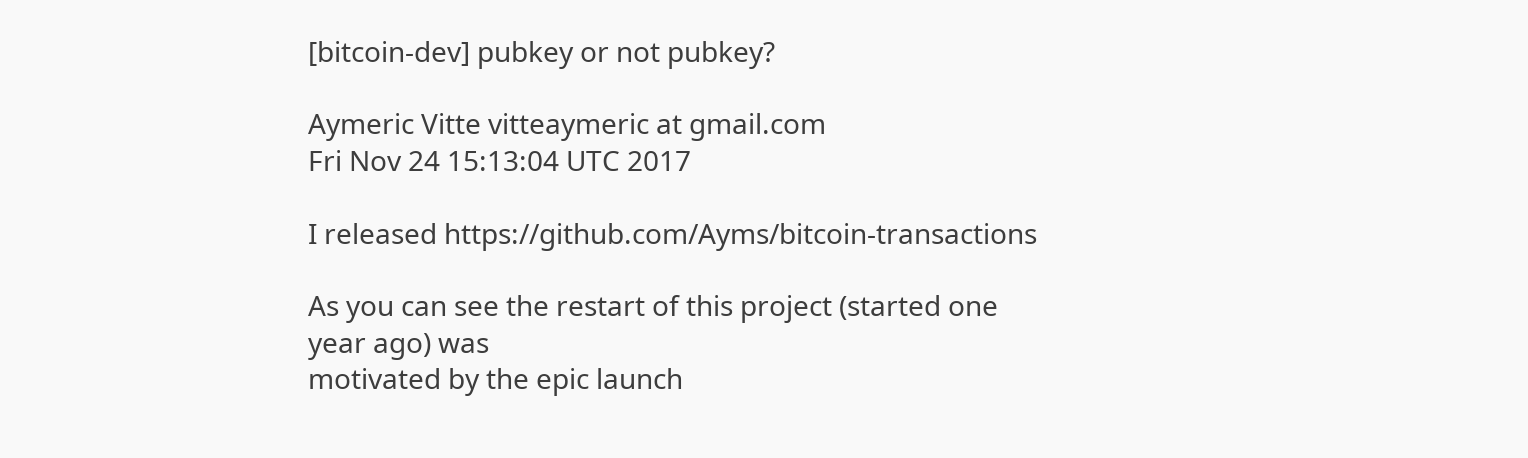[bitcoin-dev] pubkey or not pubkey?

Aymeric Vitte vitteaymeric at gmail.com
Fri Nov 24 15:13:04 UTC 2017

I released https://github.com/Ayms/bitcoin-transactions

As you can see the restart of this project (started one year ago) was
motivated by the epic launch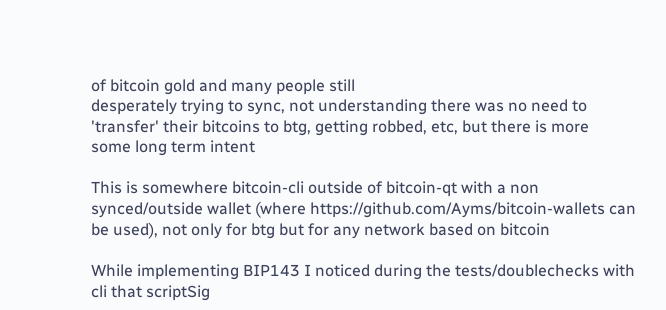of bitcoin gold and many people still
desperately trying to sync, not understanding there was no need to
'transfer' their bitcoins to btg, getting robbed, etc, but there is more
some long term intent

This is somewhere bitcoin-cli outside of bitcoin-qt with a non
synced/outside wallet (where https://github.com/Ayms/bitcoin-wallets can
be used), not only for btg but for any network based on bitcoin

While implementing BIP143 I noticed during the tests/doublechecks with
cli that scriptSig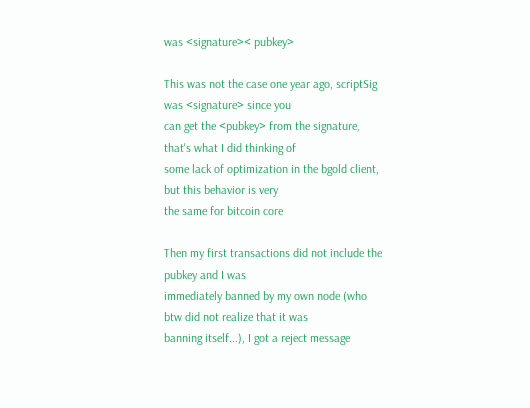was <signature>< pubkey>

This was not the case one year ago, scriptSig was <signature> since you
can get the <pubkey> from the signature, that's what I did thinking of
some lack of optimization in the bgold client, but this behavior is very
the same for bitcoin core

Then my first transactions did not include the pubkey and I was
immediately banned by my own node (who btw did not realize that it was
banning itself...), I got a reject message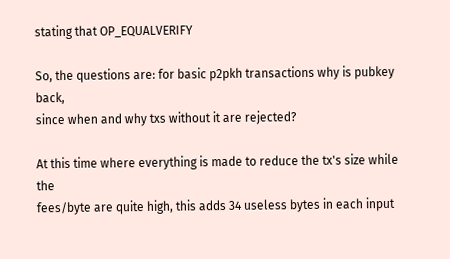stating that OP_EQUALVERIFY

So, the questions are: for basic p2pkh transactions why is pubkey back,
since when and why txs without it are rejected?

At this time where everything is made to reduce the tx's size while the
fees/byte are quite high, this adds 34 useless bytes in each input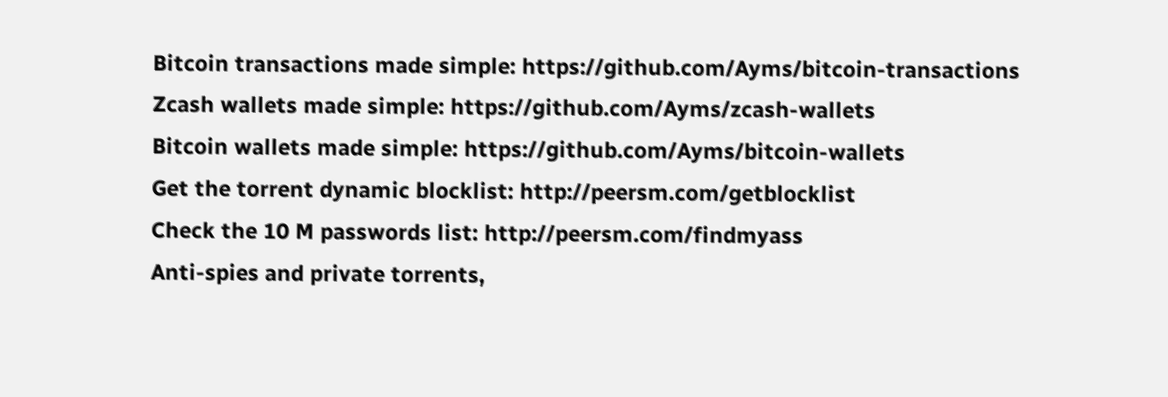Bitcoin transactions made simple: https://github.com/Ayms/bitcoin-transactions
Zcash wallets made simple: https://github.com/Ayms/zcash-wallets
Bitcoin wallets made simple: https://github.com/Ayms/bitcoin-wallets
Get the torrent dynamic blocklist: http://peersm.com/getblocklist
Check the 10 M passwords list: http://peersm.com/findmyass
Anti-spies and private torrents,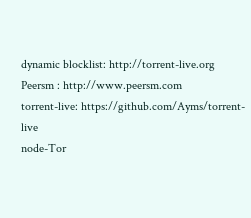dynamic blocklist: http://torrent-live.org
Peersm : http://www.peersm.com
torrent-live: https://github.com/Ayms/torrent-live
node-Tor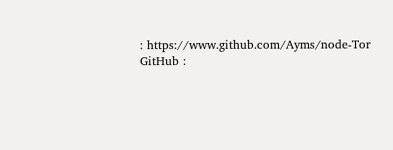: https://www.github.com/Ayms/node-Tor
GitHub :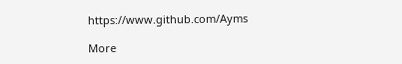https://www.github.com/Ayms

More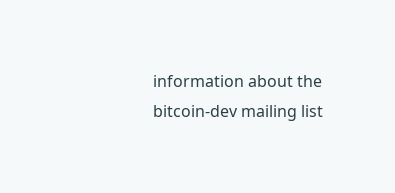information about the bitcoin-dev mailing list